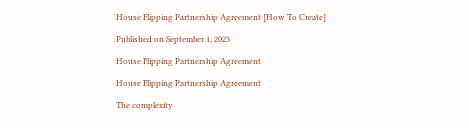House Flipping Partnership Agreement [How To Create]

Published on September 1, 2023

House Flipping Partnership Agreement

House Flipping Partnership Agreement

The complexity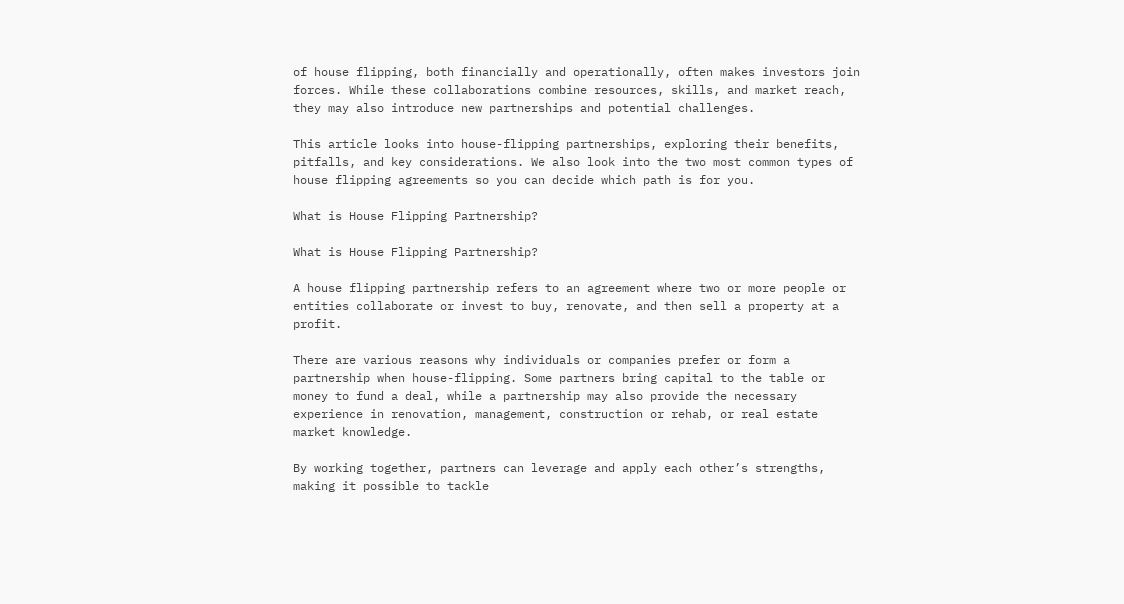of house flipping, both financially and operationally, often makes investors join forces. While these collaborations combine resources, skills, and market reach, they may also introduce new partnerships and potential challenges.

This article looks into house-flipping partnerships, exploring their benefits, pitfalls, and key considerations. We also look into the two most common types of house flipping agreements so you can decide which path is for you.

What is House Flipping Partnership?

What is House Flipping Partnership?

A house flipping partnership refers to an agreement where two or more people or entities collaborate or invest to buy, renovate, and then sell a property at a profit.

There are various reasons why individuals or companies prefer or form a partnership when house-flipping. Some partners bring capital to the table or money to fund a deal, while a partnership may also provide the necessary experience in renovation, management, construction or rehab, or real estate market knowledge.

By working together, partners can leverage and apply each other’s strengths, making it possible to tackle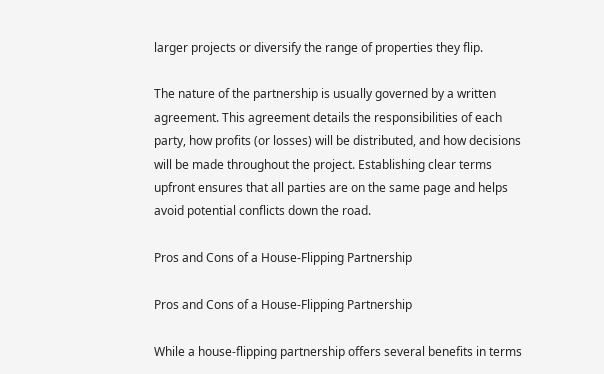larger projects or diversify the range of properties they flip.

The nature of the partnership is usually governed by a written agreement. This agreement details the responsibilities of each party, how profits (or losses) will be distributed, and how decisions will be made throughout the project. Establishing clear terms upfront ensures that all parties are on the same page and helps avoid potential conflicts down the road.

Pros and Cons of a House-Flipping Partnership

Pros and Cons of a House-Flipping Partnership

While a house-flipping partnership offers several benefits in terms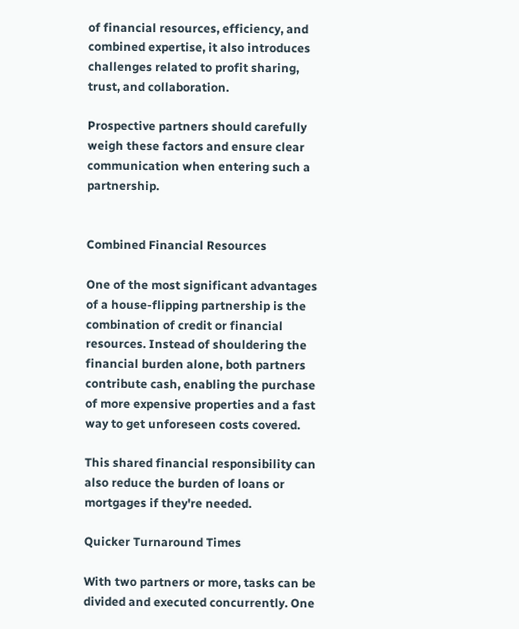of financial resources, efficiency, and combined expertise, it also introduces challenges related to profit sharing, trust, and collaboration.

Prospective partners should carefully weigh these factors and ensure clear communication when entering such a partnership.


Combined Financial Resources

One of the most significant advantages of a house-flipping partnership is the combination of credit or financial resources. Instead of shouldering the financial burden alone, both partners contribute cash, enabling the purchase of more expensive properties and a fast way to get unforeseen costs covered.

This shared financial responsibility can also reduce the burden of loans or mortgages if they're needed.

Quicker Turnaround Times

With two partners or more, tasks can be divided and executed concurrently. One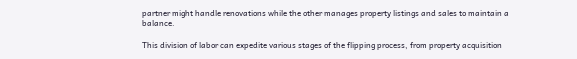partner might handle renovations while the other manages property listings and sales to maintain a balance.

This division of labor can expedite various stages of the flipping process, from property acquisition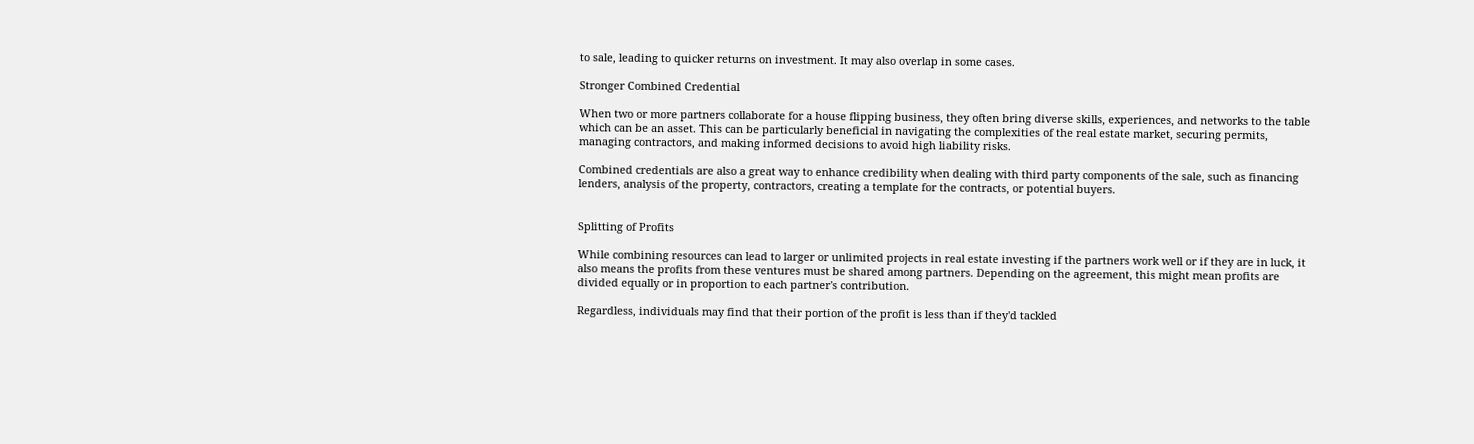to sale, leading to quicker returns on investment. It may also overlap in some cases.

Stronger Combined Credential

When two or more partners collaborate for a house flipping business, they often bring diverse skills, experiences, and networks to the table which can be an asset. This can be particularly beneficial in navigating the complexities of the real estate market, securing permits, managing contractors, and making informed decisions to avoid high liability risks.

Combined credentials are also a great way to enhance credibility when dealing with third party components of the sale, such as financing lenders, analysis of the property, contractors, creating a template for the contracts, or potential buyers.


Splitting of Profits

While combining resources can lead to larger or unlimited projects in real estate investing if the partners work well or if they are in luck, it also means the profits from these ventures must be shared among partners. Depending on the agreement, this might mean profits are divided equally or in proportion to each partner's contribution.

Regardless, individuals may find that their portion of the profit is less than if they'd tackled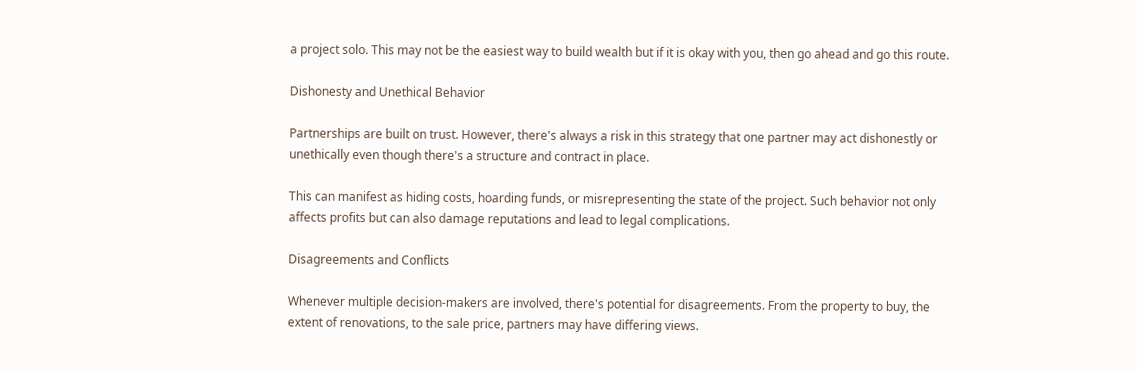a project solo. This may not be the easiest way to build wealth but if it is okay with you, then go ahead and go this route.

Dishonesty and Unethical Behavior

Partnerships are built on trust. However, there's always a risk in this strategy that one partner may act dishonestly or unethically even though there's a structure and contract in place.

This can manifest as hiding costs, hoarding funds, or misrepresenting the state of the project. Such behavior not only affects profits but can also damage reputations and lead to legal complications.

Disagreements and Conflicts

Whenever multiple decision-makers are involved, there's potential for disagreements. From the property to buy, the extent of renovations, to the sale price, partners may have differing views.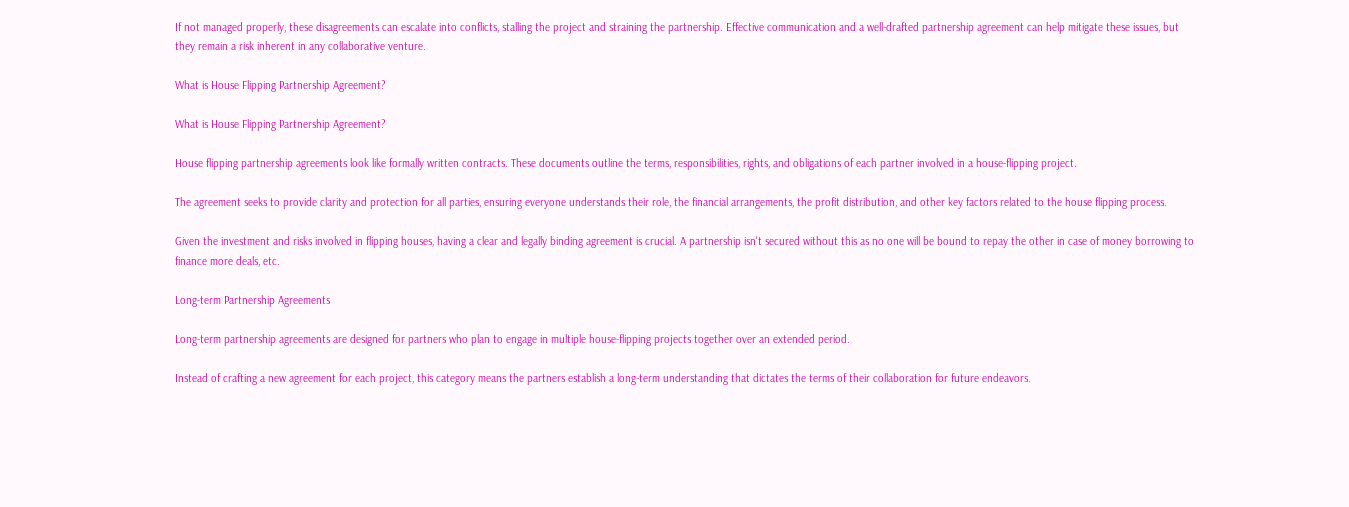If not managed properly, these disagreements can escalate into conflicts, stalling the project and straining the partnership. Effective communication and a well-drafted partnership agreement can help mitigate these issues, but they remain a risk inherent in any collaborative venture.

What is House Flipping Partnership Agreement?

What is House Flipping Partnership Agreement?

House flipping partnership agreements look like formally written contracts. These documents outline the terms, responsibilities, rights, and obligations of each partner involved in a house-flipping project.

The agreement seeks to provide clarity and protection for all parties, ensuring everyone understands their role, the financial arrangements, the profit distribution, and other key factors related to the house flipping process.

Given the investment and risks involved in flipping houses, having a clear and legally binding agreement is crucial. A partnership isn't secured without this as no one will be bound to repay the other in case of money borrowing to finance more deals, etc.

Long-term Partnership Agreements

Long-term partnership agreements are designed for partners who plan to engage in multiple house-flipping projects together over an extended period.

Instead of crafting a new agreement for each project, this category means the partners establish a long-term understanding that dictates the terms of their collaboration for future endeavors.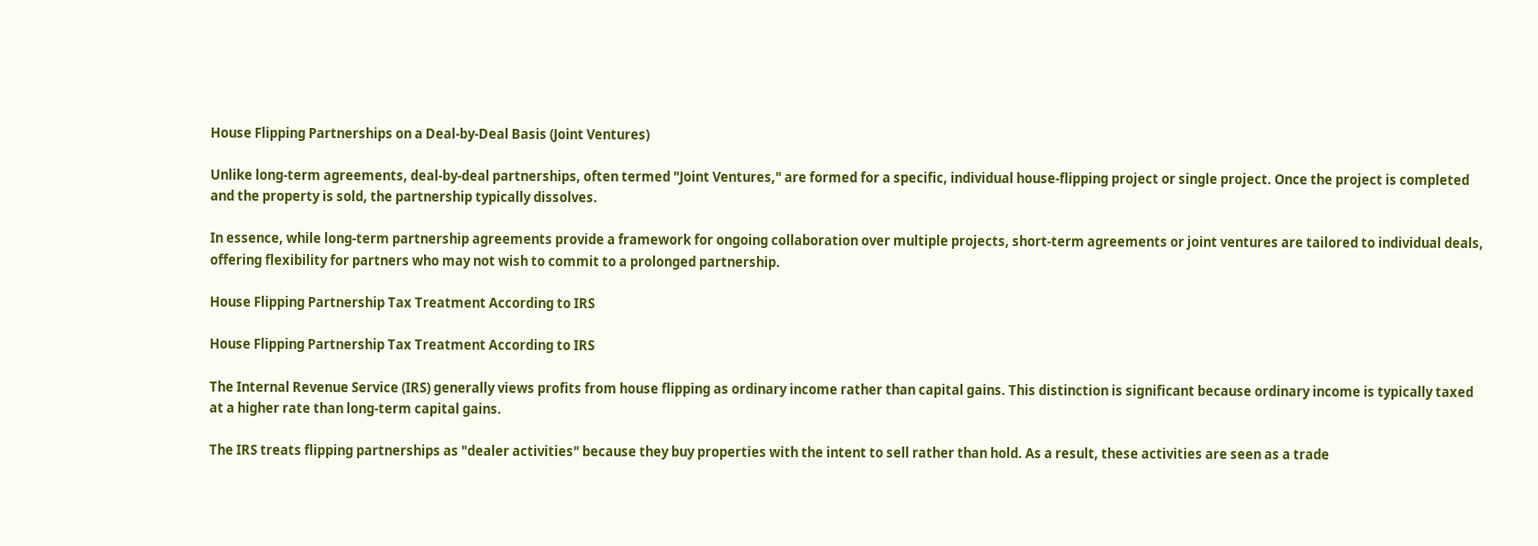House Flipping Partnerships on a Deal-by-Deal Basis (Joint Ventures)

Unlike long-term agreements, deal-by-deal partnerships, often termed "Joint Ventures," are formed for a specific, individual house-flipping project or single project. Once the project is completed and the property is sold, the partnership typically dissolves.

In essence, while long-term partnership agreements provide a framework for ongoing collaboration over multiple projects, short-term agreements or joint ventures are tailored to individual deals, offering flexibility for partners who may not wish to commit to a prolonged partnership.

House Flipping Partnership Tax Treatment According to IRS

House Flipping Partnership Tax Treatment According to IRS

The Internal Revenue Service (IRS) generally views profits from house flipping as ordinary income rather than capital gains. This distinction is significant because ordinary income is typically taxed at a higher rate than long-term capital gains.

The IRS treats flipping partnerships as "dealer activities" because they buy properties with the intent to sell rather than hold. As a result, these activities are seen as a trade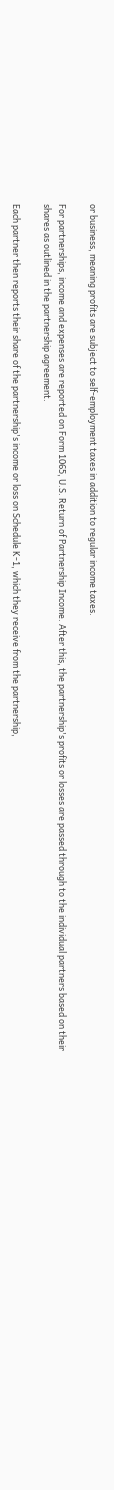or business, meaning profits are subject to self-employment taxes in addition to regular income taxes.

For partnerships, income and expenses are reported on Form 1065, U.S. Return of Partnership Income. After this, the partnership's profits or losses are passed through to the individual partners based on their shares as outlined in the partnership agreement.

Each partner then reports their share of the partnership's income or loss on Schedule K-1, which they receive from the partnership,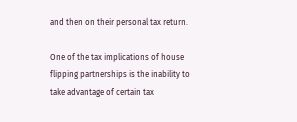and then on their personal tax return.

One of the tax implications of house flipping partnerships is the inability to take advantage of certain tax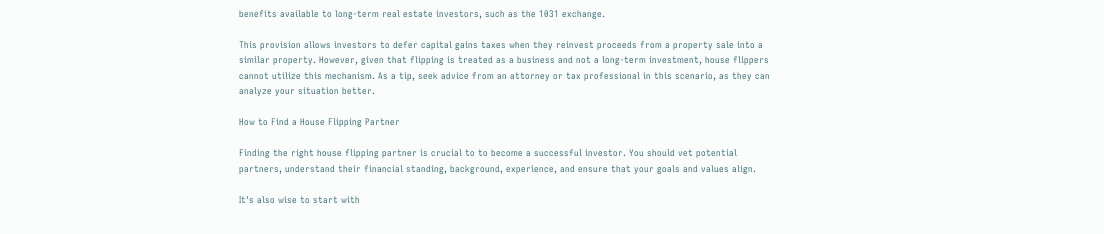benefits available to long-term real estate investors, such as the 1031 exchange.

This provision allows investors to defer capital gains taxes when they reinvest proceeds from a property sale into a similar property. However, given that flipping is treated as a business and not a long-term investment, house flippers cannot utilize this mechanism. As a tip, seek advice from an attorney or tax professional in this scenario, as they can analyze your situation better.

How to Find a House Flipping Partner

Finding the right house flipping partner is crucial to to become a successful investor. You should vet potential partners, understand their financial standing, background, experience, and ensure that your goals and values align.

It's also wise to start with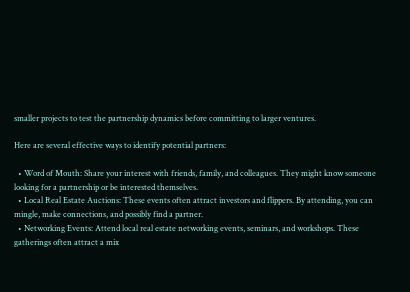smaller projects to test the partnership dynamics before committing to larger ventures.

Here are several effective ways to identify potential partners:

  • Word of Mouth: Share your interest with friends, family, and colleagues. They might know someone looking for a partnership or be interested themselves.
  • Local Real Estate Auctions: These events often attract investors and flippers. By attending, you can mingle, make connections, and possibly find a partner.
  • Networking Events: Attend local real estate networking events, seminars, and workshops. These gatherings often attract a mix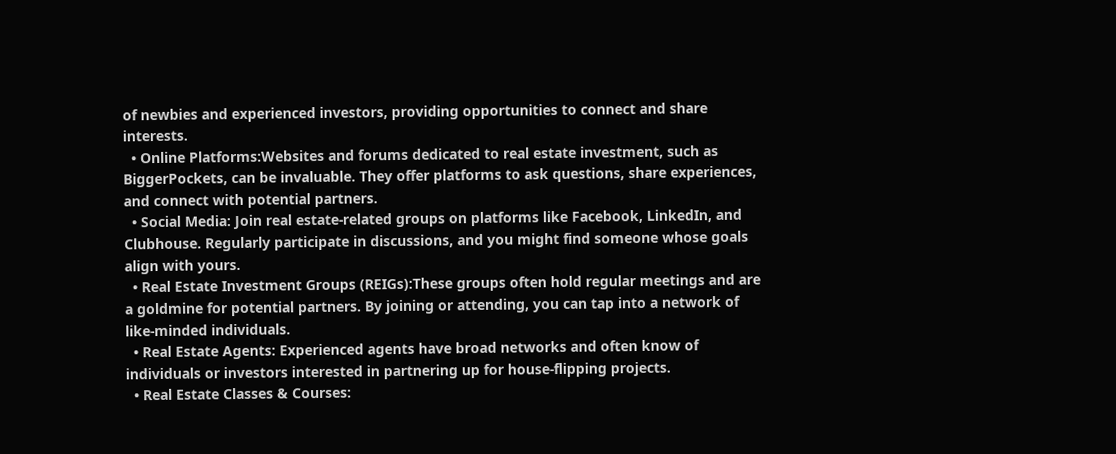of newbies and experienced investors, providing opportunities to connect and share interests.
  • Online Platforms:Websites and forums dedicated to real estate investment, such as BiggerPockets, can be invaluable. They offer platforms to ask questions, share experiences, and connect with potential partners.
  • Social Media: Join real estate-related groups on platforms like Facebook, LinkedIn, and Clubhouse. Regularly participate in discussions, and you might find someone whose goals align with yours.
  • Real Estate Investment Groups (REIGs):These groups often hold regular meetings and are a goldmine for potential partners. By joining or attending, you can tap into a network of like-minded individuals.
  • Real Estate Agents: Experienced agents have broad networks and often know of individuals or investors interested in partnering up for house-flipping projects.
  • Real Estate Classes & Courses: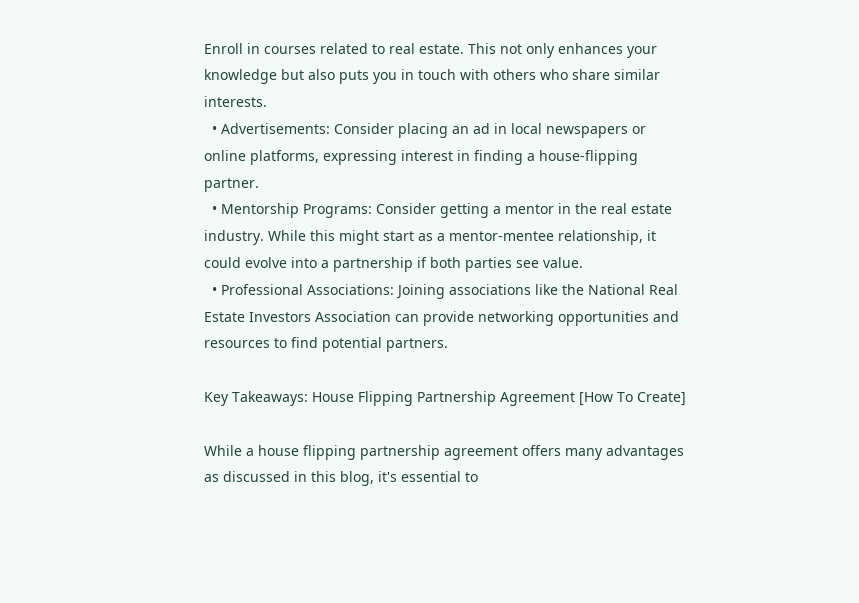Enroll in courses related to real estate. This not only enhances your knowledge but also puts you in touch with others who share similar interests.
  • Advertisements: Consider placing an ad in local newspapers or online platforms, expressing interest in finding a house-flipping partner.
  • Mentorship Programs: Consider getting a mentor in the real estate industry. While this might start as a mentor-mentee relationship, it could evolve into a partnership if both parties see value.
  • Professional Associations: Joining associations like the National Real Estate Investors Association can provide networking opportunities and resources to find potential partners.

Key Takeaways: House Flipping Partnership Agreement [How To Create]

While a house flipping partnership agreement offers many advantages as discussed in this blog, it's essential to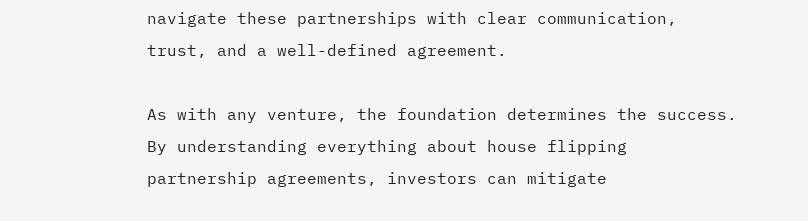navigate these partnerships with clear communication, trust, and a well-defined agreement.

As with any venture, the foundation determines the success. By understanding everything about house flipping partnership agreements, investors can mitigate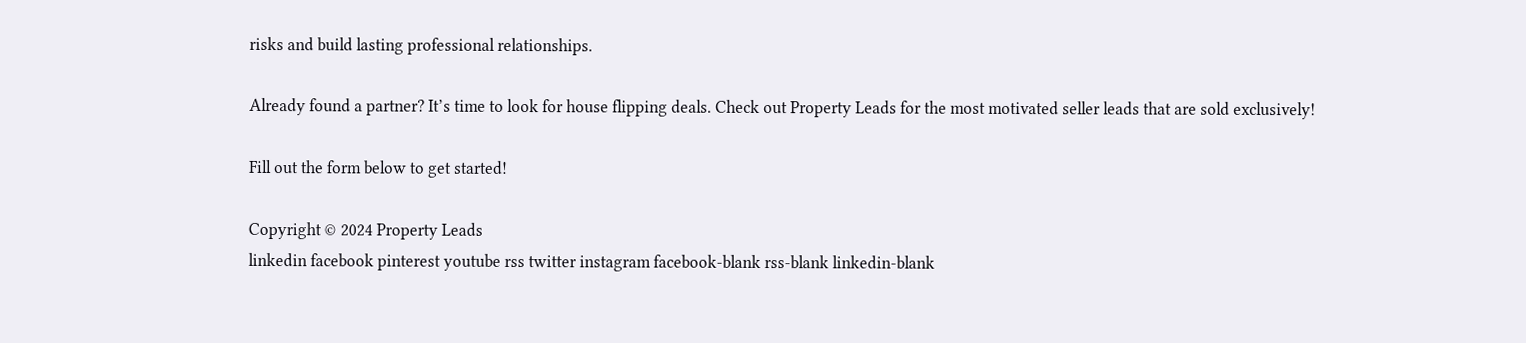risks and build lasting professional relationships.

Already found a partner? It’s time to look for house flipping deals. Check out Property Leads for the most motivated seller leads that are sold exclusively!

Fill out the form below to get started!

Copyright © 2024 Property Leads
linkedin facebook pinterest youtube rss twitter instagram facebook-blank rss-blank linkedin-blank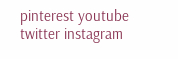pinterest youtube twitter instagram